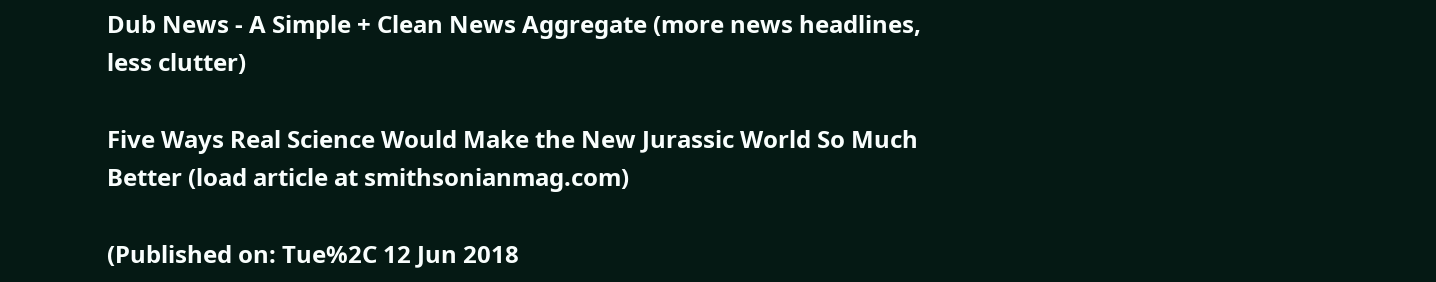Dub News - A Simple + Clean News Aggregate (more news headlines, less clutter)

Five Ways Real Science Would Make the New Jurassic World So Much Better (load article at smithsonianmag.com)

(Published on: Tue%2C 12 Jun 2018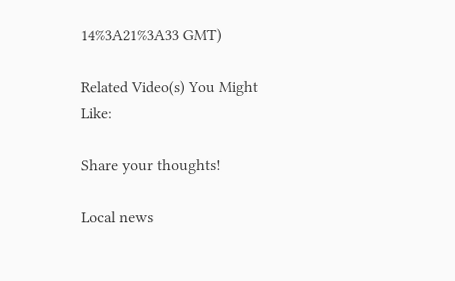14%3A21%3A33 GMT)

Related Video(s) You Might Like:

Share your thoughts!

Local news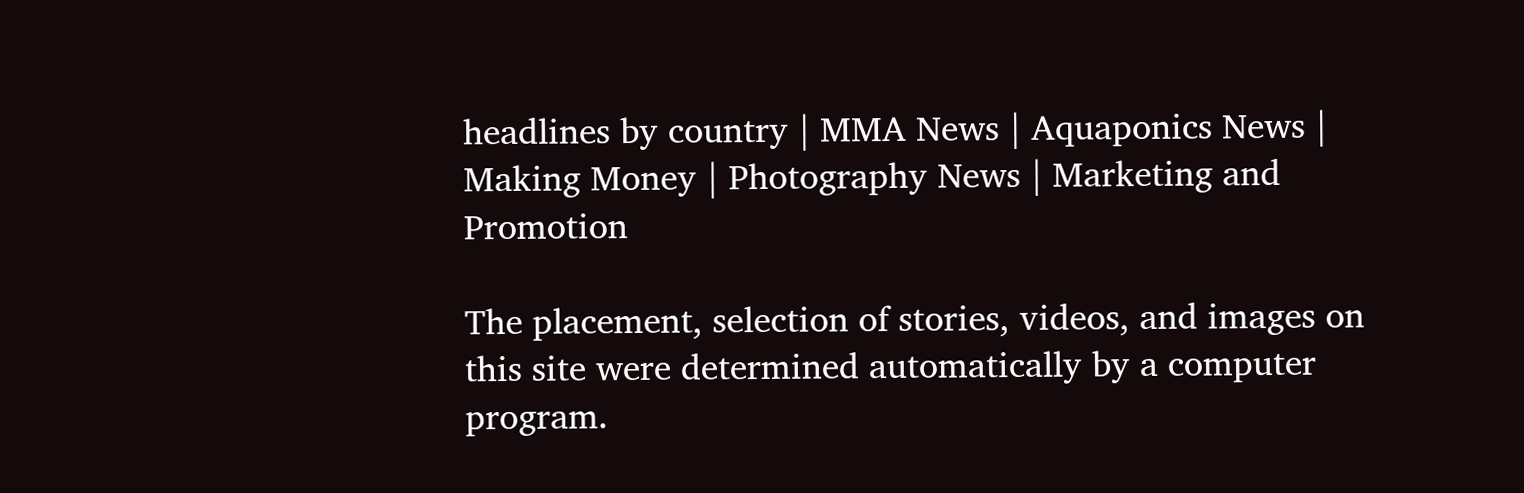headlines by country | MMA News | Aquaponics News | Making Money | Photography News | Marketing and Promotion

The placement, selection of stories, videos, and images on this site were determined automatically by a computer program.